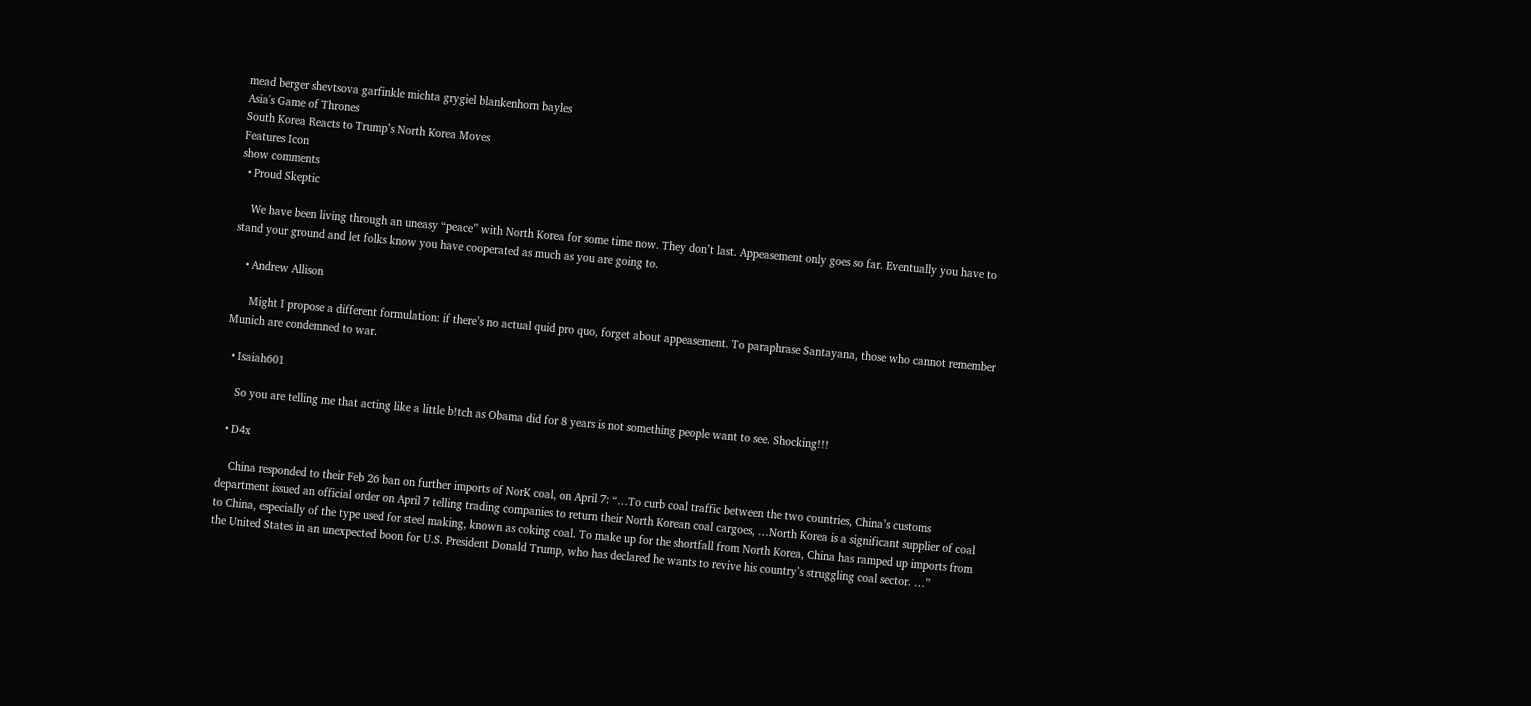mead berger shevtsova garfinkle michta grygiel blankenhorn bayles
Asia's Game of Thrones
South Korea Reacts to Trump’s North Korea Moves
Features Icon
show comments
  • Proud Skeptic

    We have been living through an uneasy “peace” with North Korea for some time now. They don’t last. Appeasement only goes so far. Eventually you have to stand your ground and let folks know you have cooperated as much as you are going to.

    • Andrew Allison

      Might I propose a different formulation: if there’s no actual quid pro quo, forget about appeasement. To paraphrase Santayana, those who cannot remember Munich are condemned to war.

  • Isaiah601

    So you are telling me that acting like a little b!tch as Obama did for 8 years is not something people want to see. Shocking!!!

  • D4x

    China responded to their Feb 26 ban on further imports of NorK coal, on April 7: “…To curb coal traffic between the two countries, China’s customs department issued an official order on April 7 telling trading companies to return their North Korean coal cargoes, …North Korea is a significant supplier of coal to China, especially of the type used for steel making, known as coking coal. To make up for the shortfall from North Korea, China has ramped up imports from the United States in an unexpected boon for U.S. President Donald Trump, who has declared he wants to revive his country’s struggling coal sector. …”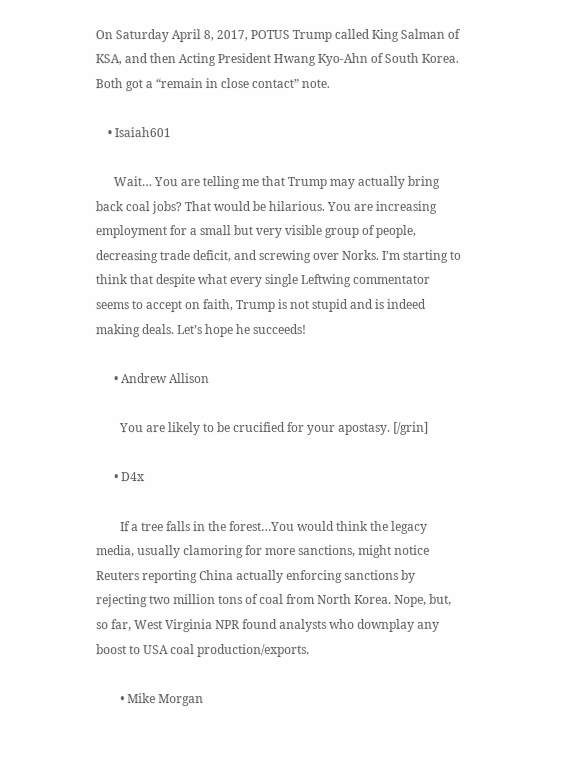On Saturday April 8, 2017, POTUS Trump called King Salman of KSA, and then Acting President Hwang Kyo-Ahn of South Korea. Both got a “remain in close contact” note.

    • Isaiah601

      Wait… You are telling me that Trump may actually bring back coal jobs? That would be hilarious. You are increasing employment for a small but very visible group of people, decreasing trade deficit, and screwing over Norks. I’m starting to think that despite what every single Leftwing commentator seems to accept on faith, Trump is not stupid and is indeed making deals. Let’s hope he succeeds!

      • Andrew Allison

        You are likely to be crucified for your apostasy. [/grin]

      • D4x

        If a tree falls in the forest…You would think the legacy media, usually clamoring for more sanctions, might notice Reuters reporting China actually enforcing sanctions by rejecting two million tons of coal from North Korea. Nope, but, so far, West Virginia NPR found analysts who downplay any boost to USA coal production/exports.

        • Mike Morgan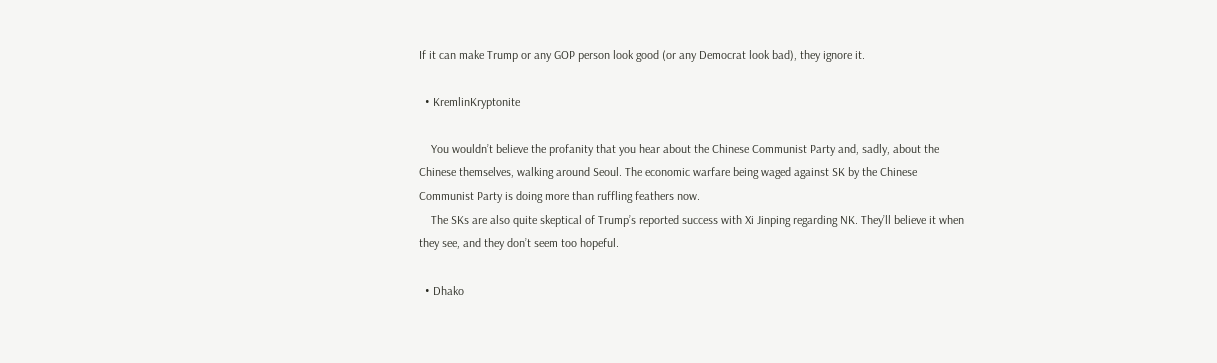If it can make Trump or any GOP person look good (or any Democrat look bad), they ignore it.

  • KremlinKryptonite

    You wouldn’t believe the profanity that you hear about the Chinese Communist Party and, sadly, about the Chinese themselves, walking around Seoul. The economic warfare being waged against SK by the Chinese Communist Party is doing more than ruffling feathers now.
    The SKs are also quite skeptical of Trump’s reported success with Xi Jinping regarding NK. They’ll believe it when they see, and they don’t seem too hopeful.

  • Dhako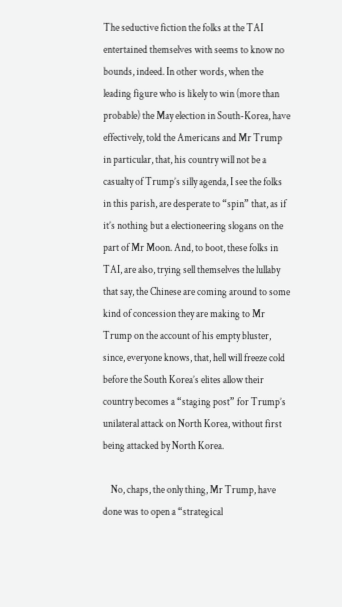The seductive fiction the folks at the TAI entertained themselves with seems to know no bounds, indeed. In other words, when the leading figure who is likely to win (more than probable) the May election in South-Korea, have effectively, told the Americans and Mr Trump in particular, that, his country will not be a casualty of Trump’s silly agenda, I see the folks in this parish, are desperate to “spin” that, as if it’s nothing but a electioneering slogans on the part of Mr Moon. And, to boot, these folks in TAI, are also, trying sell themselves the lullaby that say, the Chinese are coming around to some kind of concession they are making to Mr Trump on the account of his empty bluster, since, everyone knows, that, hell will freeze cold before the South Korea’s elites allow their country becomes a “staging post” for Trump’s unilateral attack on North Korea, without first being attacked by North Korea.

    No, chaps, the only thing, Mr Trump, have done was to open a “strategical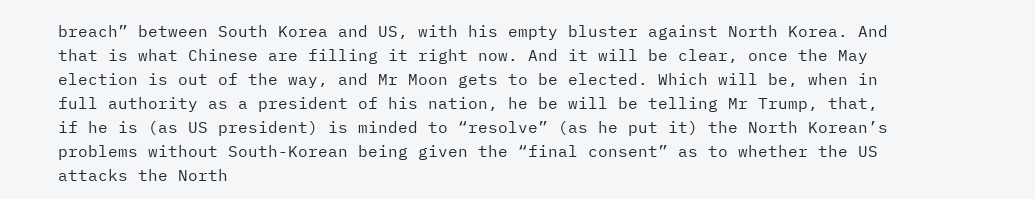breach” between South Korea and US, with his empty bluster against North Korea. And that is what Chinese are filling it right now. And it will be clear, once the May election is out of the way, and Mr Moon gets to be elected. Which will be, when in full authority as a president of his nation, he be will be telling Mr Trump, that, if he is (as US president) is minded to “resolve” (as he put it) the North Korean’s problems without South-Korean being given the “final consent” as to whether the US attacks the North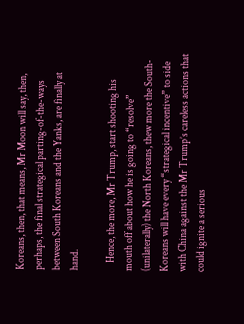Koreans, then, that means, Mr Moon will say, then, perhaps, the final strategical parting-of-the-ways between South Koreans and the Yanks, are finally at hand.

    Hence, the more, Mr Trump, start shooting his mouth off about how he is going to “resolve” (unilaterally) the North Koreans, thew more the South-Koreans will have every “strategical incentive” to side with China against the Mr Trump’s careless actions that could ignite a serious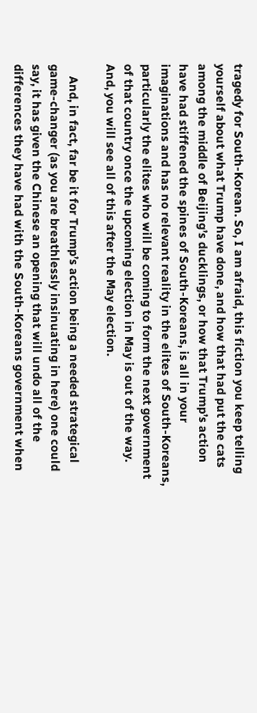tragedy for South-Korean. So, I am afraid, this fiction you keep telling yourself about what Trump have done, and how that had put the cats among the middle of Beijing’s ducklings, or how that Trump’s action have had stiffened the spines of South-Koreans, is all in your imaginations and has no relevant reality in the elites of South-Koreans, particularly the elites who will be coming to form the next government of that country once the upcoming election in May is out of the way. And, you will see all of this after the May election.

    And, in fact, far be it for Trump’s action being a needed strategical game-changer (as you are breathlessly insinuating in here) one could say, it has given the Chinese an opening that will undo all of the differences they have had with the South-Koreans government when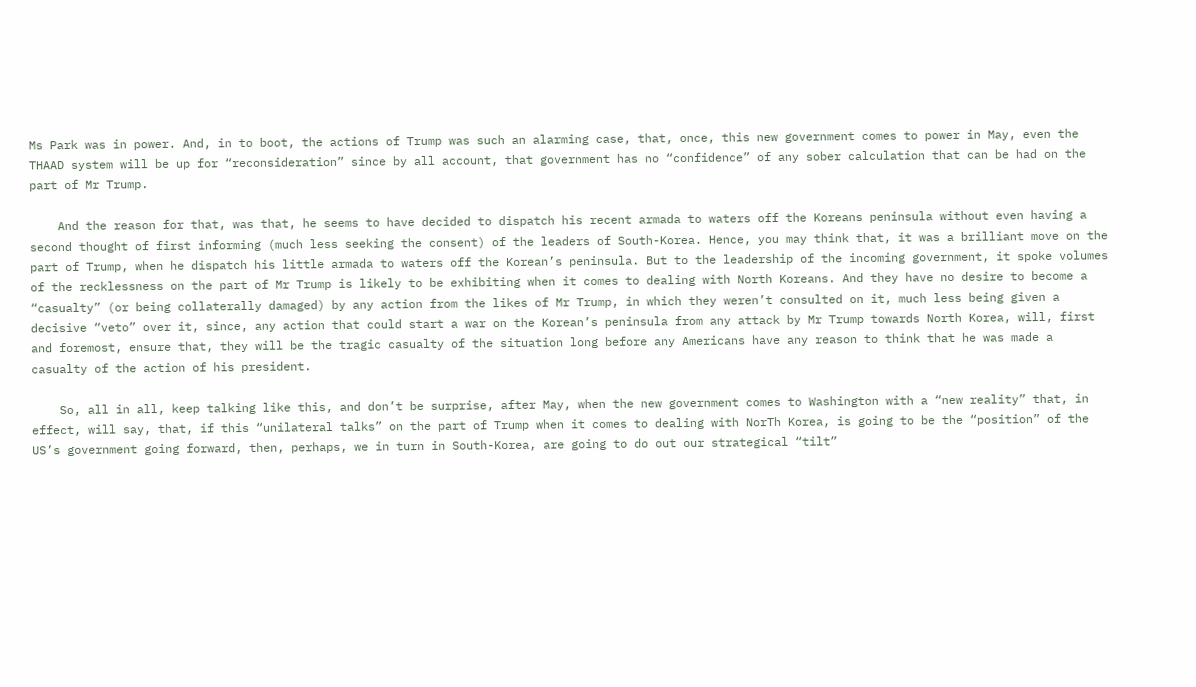Ms Park was in power. And, in to boot, the actions of Trump was such an alarming case, that, once, this new government comes to power in May, even the THAAD system will be up for “reconsideration” since by all account, that government has no “confidence” of any sober calculation that can be had on the part of Mr Trump.

    And the reason for that, was that, he seems to have decided to dispatch his recent armada to waters off the Koreans peninsula without even having a second thought of first informing (much less seeking the consent) of the leaders of South-Korea. Hence, you may think that, it was a brilliant move on the part of Trump, when he dispatch his little armada to waters off the Korean’s peninsula. But to the leadership of the incoming government, it spoke volumes of the recklessness on the part of Mr Trump is likely to be exhibiting when it comes to dealing with North Koreans. And they have no desire to become a “casualty” (or being collaterally damaged) by any action from the likes of Mr Trump, in which they weren’t consulted on it, much less being given a decisive “veto” over it, since, any action that could start a war on the Korean’s peninsula from any attack by Mr Trump towards North Korea, will, first and foremost, ensure that, they will be the tragic casualty of the situation long before any Americans have any reason to think that he was made a casualty of the action of his president.

    So, all in all, keep talking like this, and don’t be surprise, after May, when the new government comes to Washington with a “new reality” that, in effect, will say, that, if this “unilateral talks” on the part of Trump when it comes to dealing with NorTh Korea, is going to be the “position” of the US’s government going forward, then, perhaps, we in turn in South-Korea, are going to do out our strategical “tilt”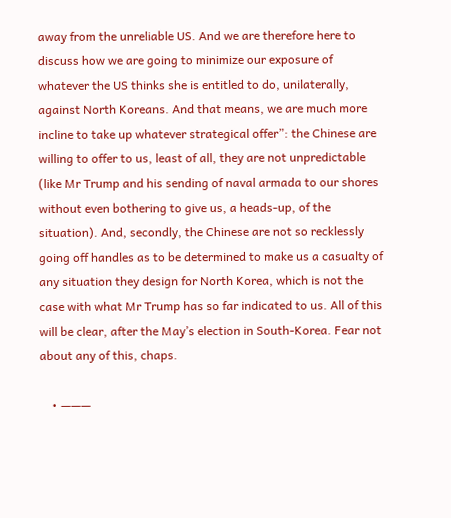away from the unreliable US. And we are therefore here to discuss how we are going to minimize our exposure of whatever the US thinks she is entitled to do, unilaterally, against North Koreans. And that means, we are much more incline to take up whatever strategical offer”: the Chinese are willing to offer to us, least of all, they are not unpredictable (like Mr Trump and his sending of naval armada to our shores without even bothering to give us, a heads-up, of the situation). And, secondly, the Chinese are not so recklessly going off handles as to be determined to make us a casualty of any situation they design for North Korea, which is not the case with what Mr Trump has so far indicated to us. All of this will be clear, after the May’s election in South-Korea. Fear not about any of this, chaps.

    • ———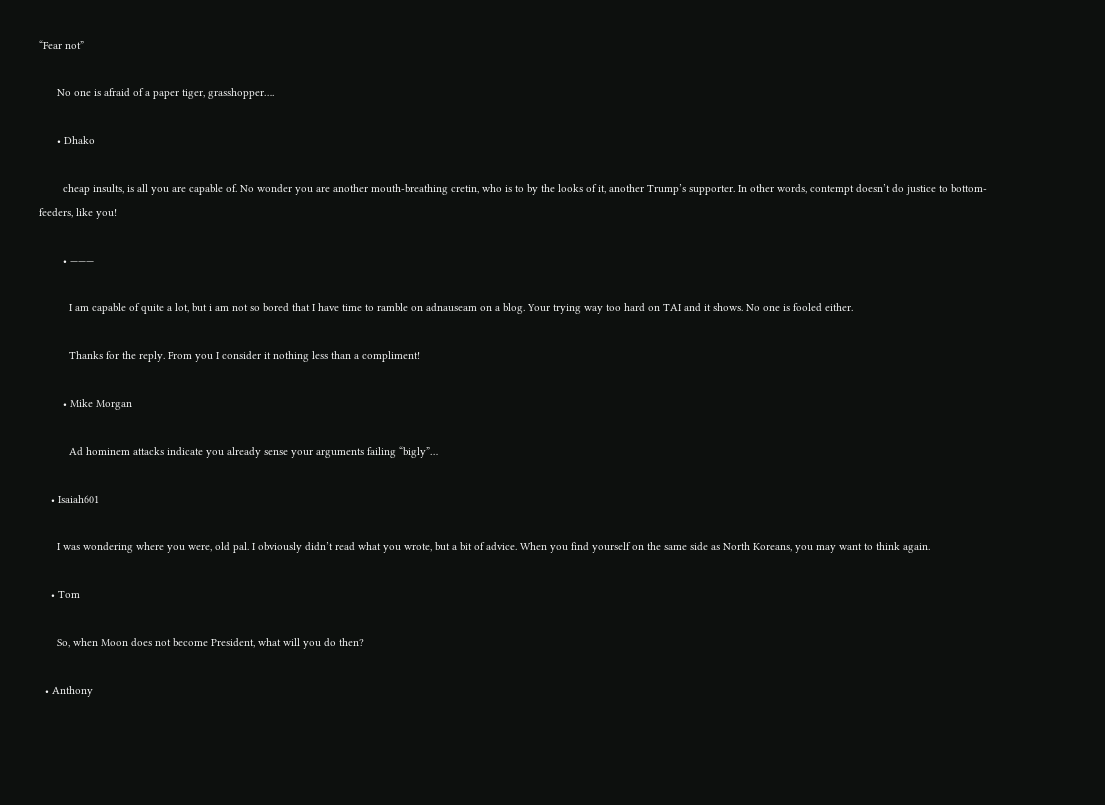“Fear not”

      No one is afraid of a paper tiger, grasshopper….

      • Dhako

        cheap insults, is all you are capable of. No wonder you are another mouth-breathing cretin, who is to by the looks of it, another Trump’s supporter. In other words, contempt doesn’t do justice to bottom-feeders, like you!

        • ———

          I am capable of quite a lot, but i am not so bored that I have time to ramble on adnauseam on a blog. Your trying way too hard on TAI and it shows. No one is fooled either.

          Thanks for the reply. From you I consider it nothing less than a compliment!

        • Mike Morgan

          Ad hominem attacks indicate you already sense your arguments failing “bigly”…

    • Isaiah601

      I was wondering where you were, old pal. I obviously didn’t read what you wrote, but a bit of advice. When you find yourself on the same side as North Koreans, you may want to think again.

    • Tom

      So, when Moon does not become President, what will you do then?

  • Anthony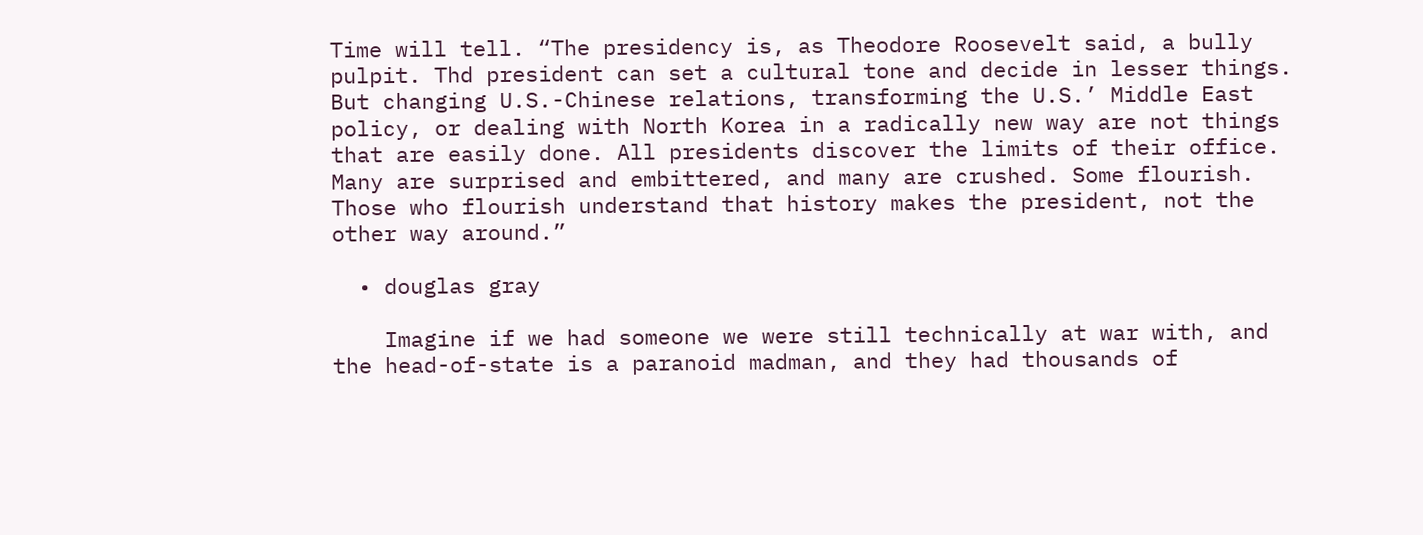Time will tell. “The presidency is, as Theodore Roosevelt said, a bully pulpit. Thd president can set a cultural tone and decide in lesser things. But changing U.S.-Chinese relations, transforming the U.S.’ Middle East policy, or dealing with North Korea in a radically new way are not things that are easily done. All presidents discover the limits of their office. Many are surprised and embittered, and many are crushed. Some flourish. Those who flourish understand that history makes the president, not the other way around.”

  • douglas gray

    Imagine if we had someone we were still technically at war with, and the head-of-state is a paranoid madman, and they had thousands of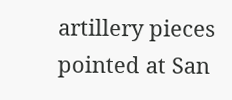artillery pieces pointed at San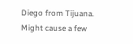Diego from Tijuana. Might cause a few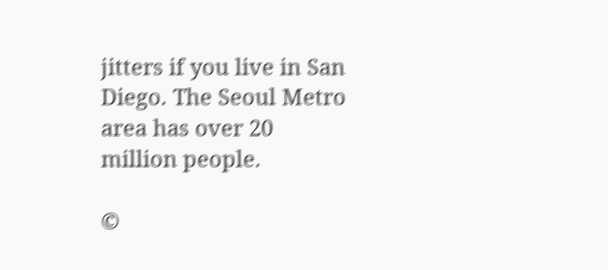jitters if you live in San Diego. The Seoul Metro area has over 20 million people.

©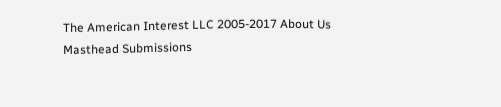The American Interest LLC 2005-2017 About Us Masthead Submissions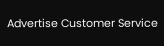Advertise Customer Service